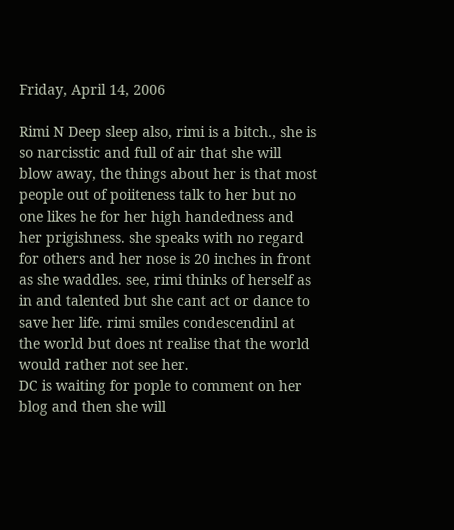Friday, April 14, 2006

Rimi N Deep sleep also, rimi is a bitch., she is so narcisstic and full of air that she will blow away, the things about her is that most people out of poiiteness talk to her but no one likes he for her high handedness and her prigishness. she speaks with no regard for others and her nose is 20 inches in front as she waddles. see, rimi thinks of herself as in and talented but she cant act or dance to save her life. rimi smiles condescendinl at the world but does nt realise that the world would rather not see her.
DC is waiting for pople to comment on her blog and then she will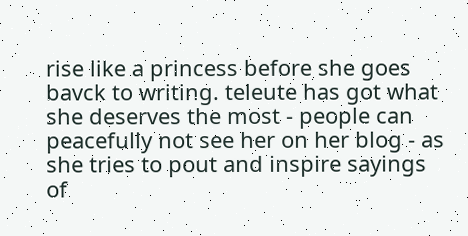rise like a princess before she goes bavck to writing. teleute has got what she deserves the most - people can peacefully not see her on her blog - as she tries to pout and inspire sayings of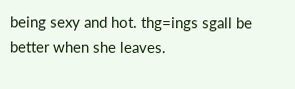being sexy and hot. thg=ings sgall be better when she leaves.